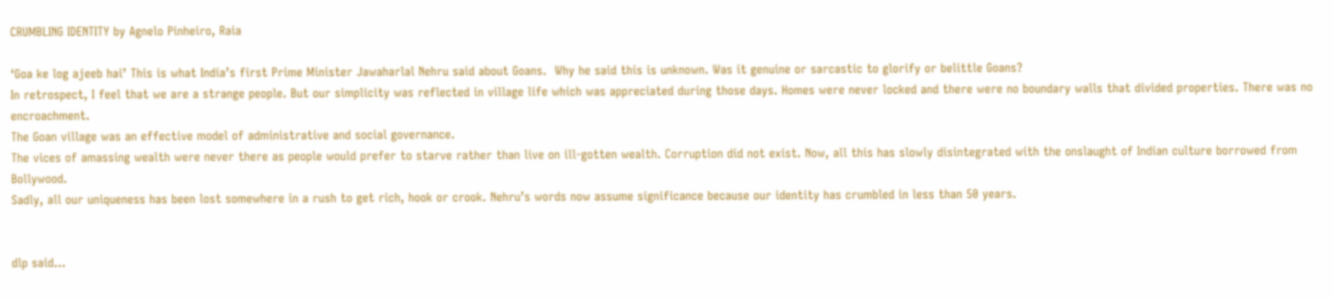CRUMBLING IDENTITY by Agnelo Pinheiro, Raia

‘Goa ke log ajeeb hai’ This is what India’s first Prime Minister Jawaharlal Nehru said about Goans.  Why he said this is unknown. Was it genuine or sarcastic to glorify or belittle Goans?
In retrospect, I feel that we are a strange people. But our simplicity was reflected in village life which was appreciated during those days. Homes were never locked and there were no boundary walls that divided properties. There was no encroachment.
The Goan village was an effective model of administrative and social governance.
The vices of amassing wealth were never there as people would prefer to starve rather than live on ill-gotten wealth. Corruption did not exist. Now, all this has slowly disintegrated with the onslaught of Indian culture borrowed from Bollywood.
Sadly, all our uniqueness has been lost somewhere in a rush to get rich, hook or crook. Nehru’s words now assume significance because our identity has crumbled in less than 50 years.


dlp said...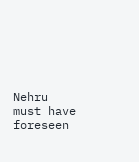Nehru must have foreseen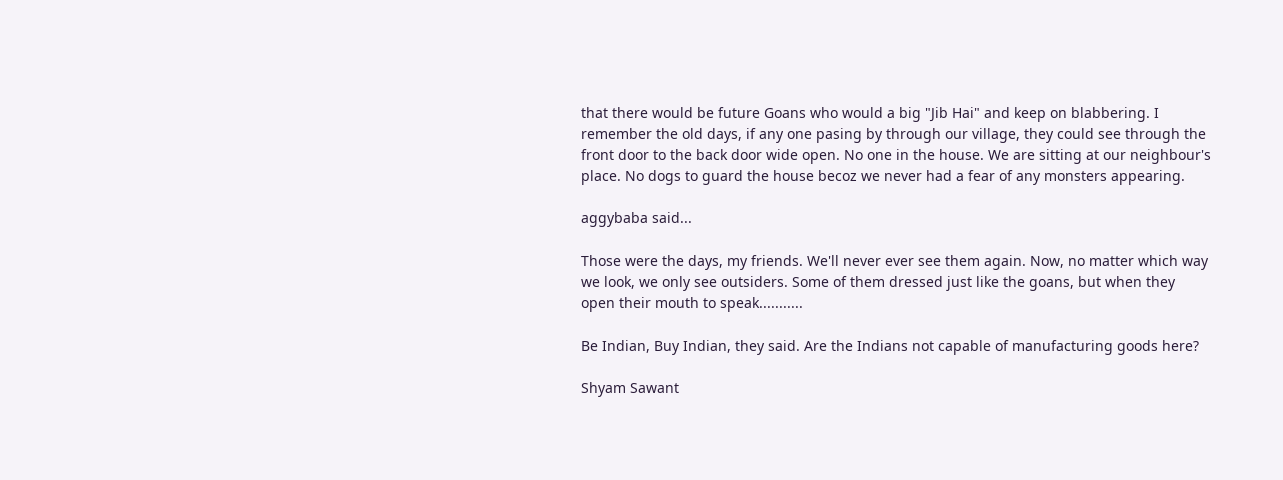that there would be future Goans who would a big "Jib Hai" and keep on blabbering. I remember the old days, if any one pasing by through our village, they could see through the front door to the back door wide open. No one in the house. We are sitting at our neighbour's place. No dogs to guard the house becoz we never had a fear of any monsters appearing.

aggybaba said...

Those were the days, my friends. We'll never ever see them again. Now, no matter which way we look, we only see outsiders. Some of them dressed just like the goans, but when they open their mouth to speak...........

Be Indian, Buy Indian, they said. Are the Indians not capable of manufacturing goods here?

Shyam Sawant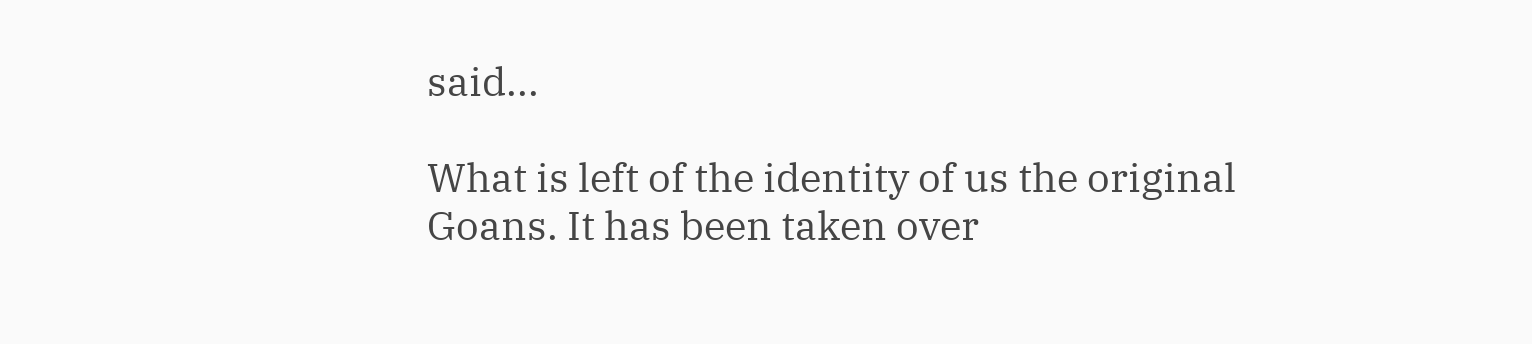said...

What is left of the identity of us the original Goans. It has been taken over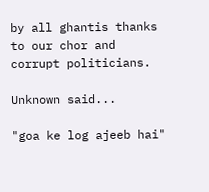by all ghantis thanks to our chor and corrupt politicians.

Unknown said...

"goa ke log ajeeb hai"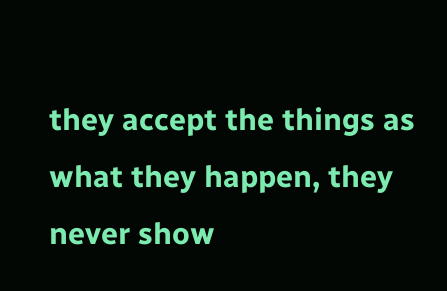they accept the things as what they happen, they never show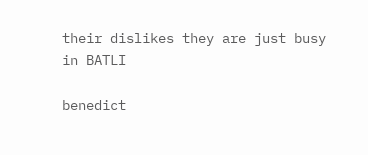their dislikes they are just busy in BATLI

benedict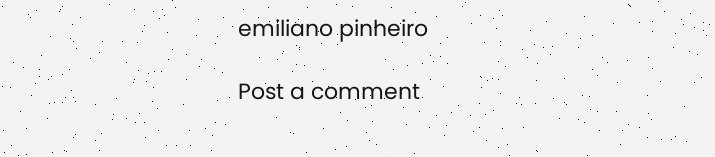emiliano pinheiro

Post a comment